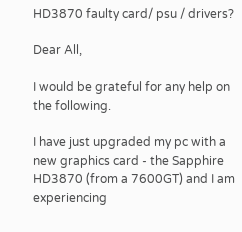HD3870 faulty card/ psu / drivers?

Dear All,

I would be grateful for any help on the following.

I have just upgraded my pc with a new graphics card - the Sapphire HD3870 (from a 7600GT) and I am experiencing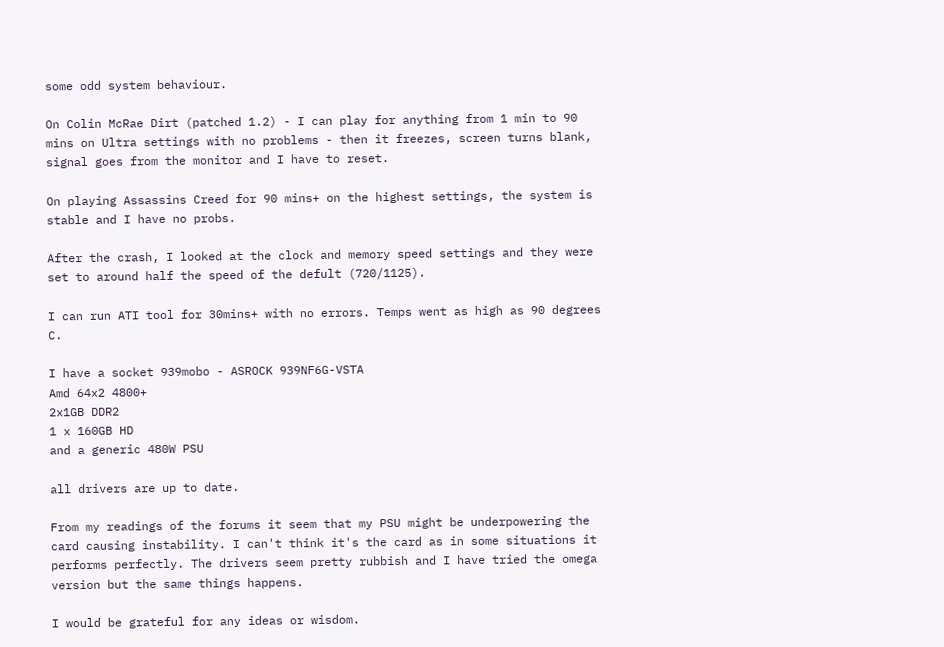some odd system behaviour.

On Colin McRae Dirt (patched 1.2) - I can play for anything from 1 min to 90 mins on Ultra settings with no problems - then it freezes, screen turns blank, signal goes from the monitor and I have to reset.

On playing Assassins Creed for 90 mins+ on the highest settings, the system is stable and I have no probs.

After the crash, I looked at the clock and memory speed settings and they were set to around half the speed of the defult (720/1125).

I can run ATI tool for 30mins+ with no errors. Temps went as high as 90 degrees C.

I have a socket 939mobo - ASROCK 939NF6G-VSTA
Amd 64x2 4800+
2x1GB DDR2
1 x 160GB HD
and a generic 480W PSU

all drivers are up to date.

From my readings of the forums it seem that my PSU might be underpowering the card causing instability. I can't think it's the card as in some situations it performs perfectly. The drivers seem pretty rubbish and I have tried the omega version but the same things happens.

I would be grateful for any ideas or wisdom.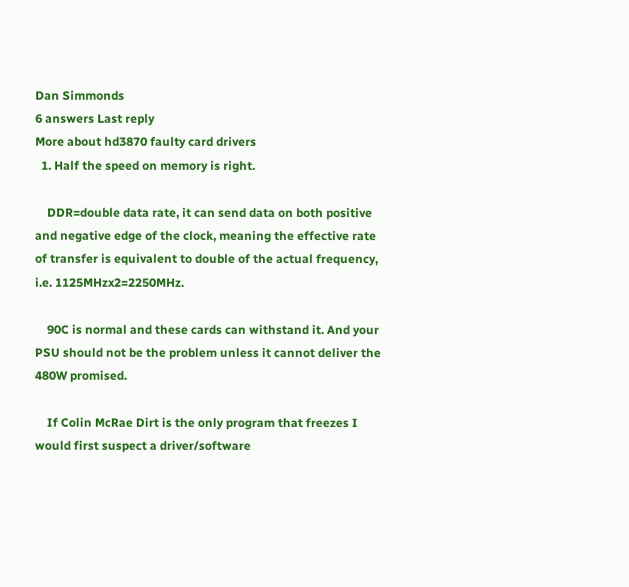Dan Simmonds
6 answers Last reply
More about hd3870 faulty card drivers
  1. Half the speed on memory is right.

    DDR=double data rate, it can send data on both positive and negative edge of the clock, meaning the effective rate of transfer is equivalent to double of the actual frequency, i.e. 1125MHzx2=2250MHz.

    90C is normal and these cards can withstand it. And your PSU should not be the problem unless it cannot deliver the 480W promised.

    If Colin McRae Dirt is the only program that freezes I would first suspect a driver/software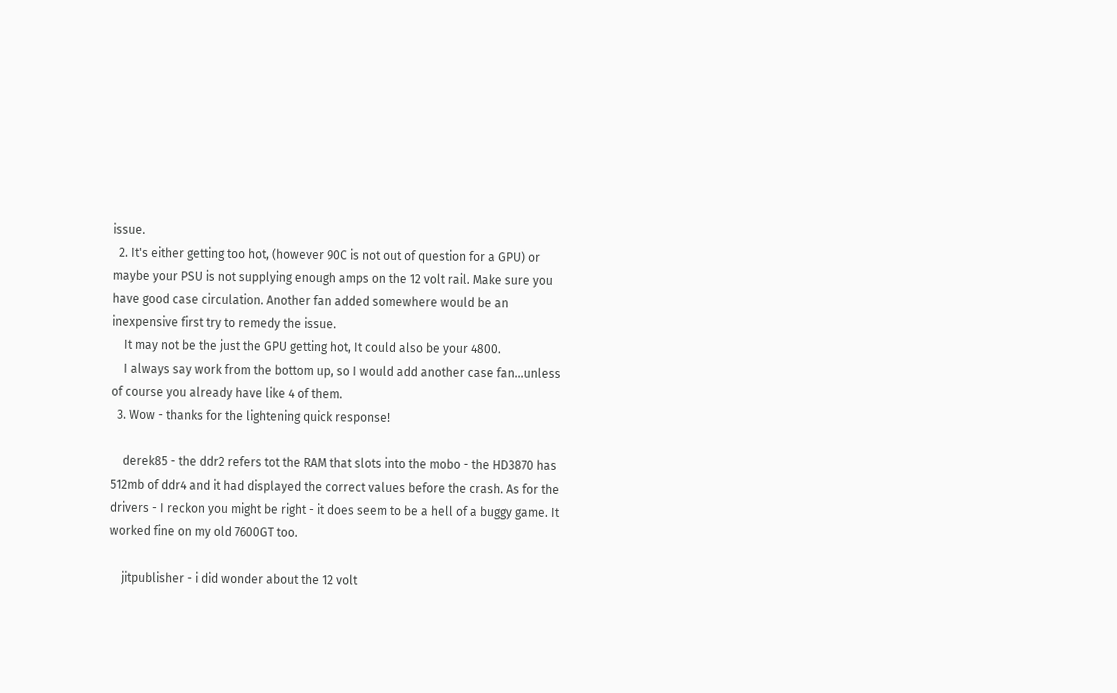issue.
  2. It's either getting too hot, (however 90C is not out of question for a GPU) or maybe your PSU is not supplying enough amps on the 12 volt rail. Make sure you have good case circulation. Another fan added somewhere would be an inexpensive first try to remedy the issue.
    It may not be the just the GPU getting hot, It could also be your 4800.
    I always say work from the bottom up, so I would add another case fan...unless of course you already have like 4 of them.
  3. Wow - thanks for the lightening quick response!

    derek85 - the ddr2 refers tot the RAM that slots into the mobo - the HD3870 has 512mb of ddr4 and it had displayed the correct values before the crash. As for the drivers - I reckon you might be right - it does seem to be a hell of a buggy game. It worked fine on my old 7600GT too.

    jitpublisher - i did wonder about the 12 volt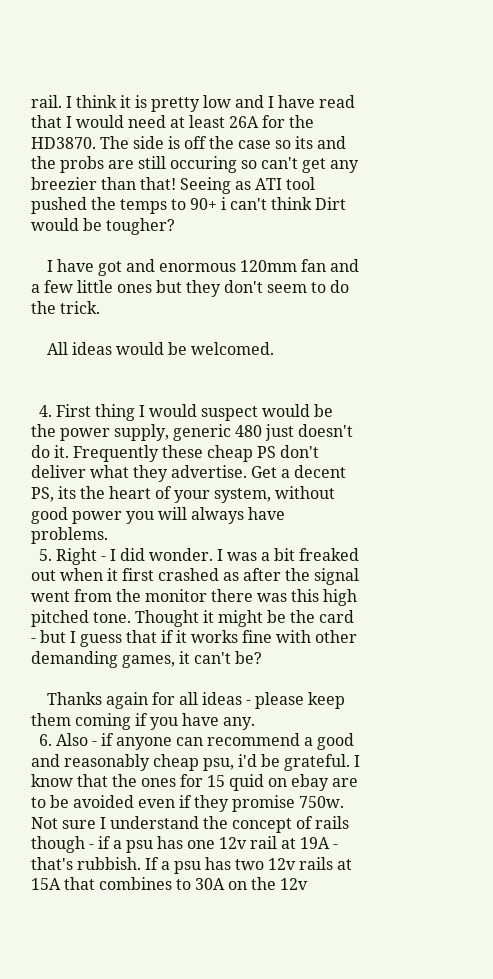rail. I think it is pretty low and I have read that I would need at least 26A for the HD3870. The side is off the case so its and the probs are still occuring so can't get any breezier than that! Seeing as ATI tool pushed the temps to 90+ i can't think Dirt would be tougher?

    I have got and enormous 120mm fan and a few little ones but they don't seem to do the trick.

    All ideas would be welcomed.


  4. First thing I would suspect would be the power supply, generic 480 just doesn't do it. Frequently these cheap PS don't deliver what they advertise. Get a decent PS, its the heart of your system, without good power you will always have problems.
  5. Right - I did wonder. I was a bit freaked out when it first crashed as after the signal went from the monitor there was this high pitched tone. Thought it might be the card - but I guess that if it works fine with other demanding games, it can't be?

    Thanks again for all ideas - please keep them coming if you have any.
  6. Also - if anyone can recommend a good and reasonably cheap psu, i'd be grateful. I know that the ones for 15 quid on ebay are to be avoided even if they promise 750w. Not sure I understand the concept of rails though - if a psu has one 12v rail at 19A - that's rubbish. If a psu has two 12v rails at 15A that combines to 30A on the 12v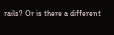rails? Or is there a different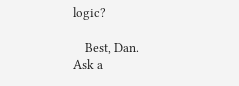logic?

    Best, Dan.
Ask a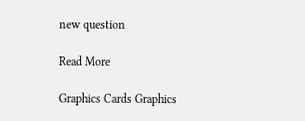new question

Read More

Graphics Cards Graphics